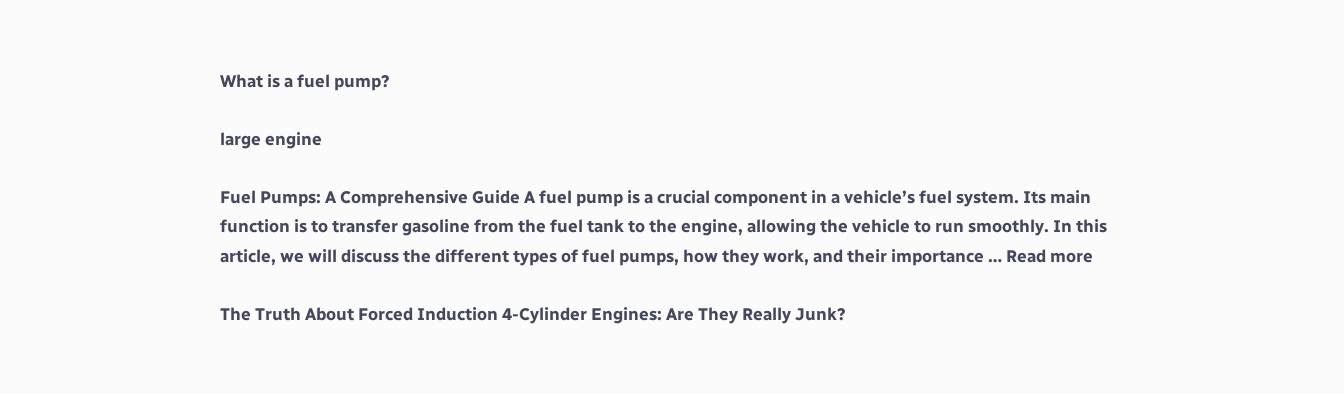What is a fuel pump?

large engine

Fuel Pumps: A Comprehensive Guide A fuel pump is a crucial component in a vehicle’s fuel system. Its main function is to transfer gasoline from the fuel tank to the engine, allowing the vehicle to run smoothly. In this article, we will discuss the different types of fuel pumps, how they work, and their importance … Read more

The Truth About Forced Induction 4-Cylinder Engines: Are They Really Junk?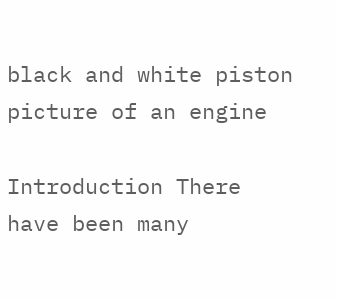black and white piston picture of an engine

Introduction There have been many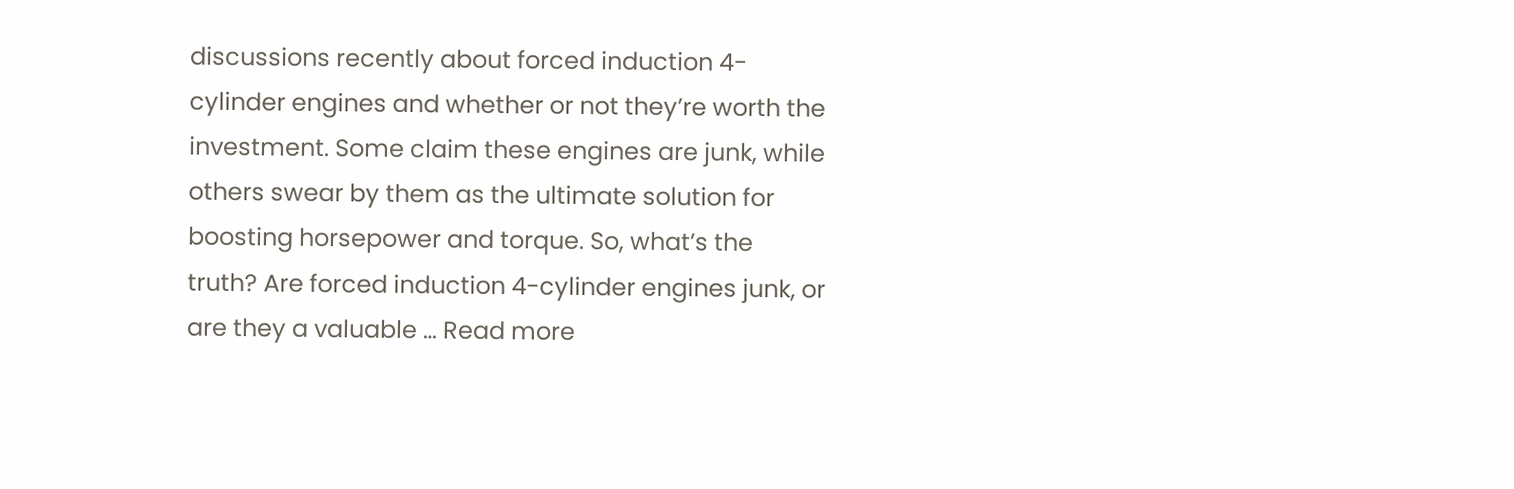discussions recently about forced induction 4-cylinder engines and whether or not they’re worth the investment. Some claim these engines are junk, while others swear by them as the ultimate solution for boosting horsepower and torque. So, what’s the truth? Are forced induction 4-cylinder engines junk, or are they a valuable … Read more